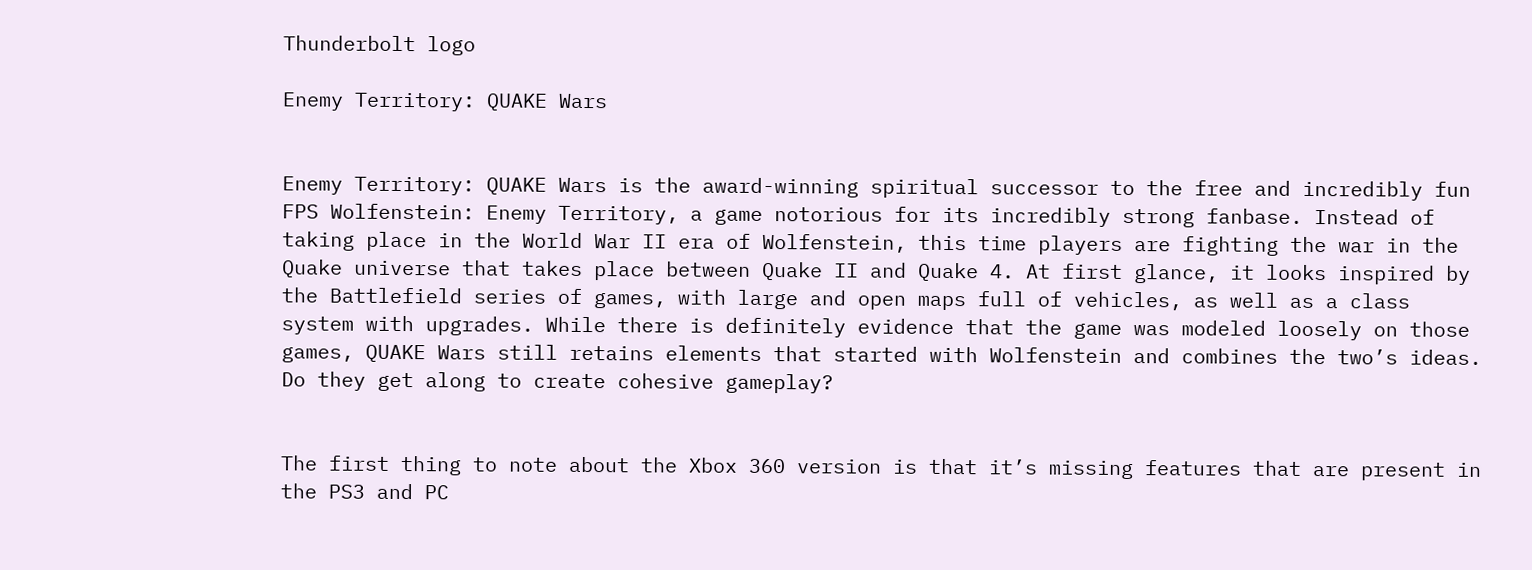Thunderbolt logo

Enemy Territory: QUAKE Wars


Enemy Territory: QUAKE Wars is the award-winning spiritual successor to the free and incredibly fun FPS Wolfenstein: Enemy Territory, a game notorious for its incredibly strong fanbase. Instead of taking place in the World War II era of Wolfenstein, this time players are fighting the war in the Quake universe that takes place between Quake II and Quake 4. At first glance, it looks inspired by the Battlefield series of games, with large and open maps full of vehicles, as well as a class system with upgrades. While there is definitely evidence that the game was modeled loosely on those games, QUAKE Wars still retains elements that started with Wolfenstein and combines the two’s ideas. Do they get along to create cohesive gameplay?


The first thing to note about the Xbox 360 version is that it’s missing features that are present in the PS3 and PC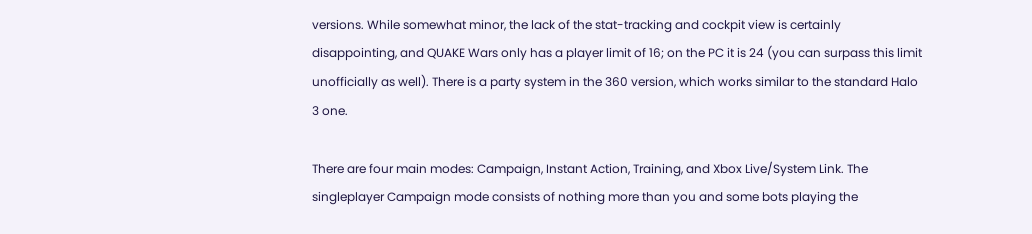versions. While somewhat minor, the lack of the stat-tracking and cockpit view is certainly disappointing, and QUAKE Wars only has a player limit of 16; on the PC it is 24 (you can surpass this limit unofficially as well). There is a party system in the 360 version, which works similar to the standard Halo 3 one.

There are four main modes: Campaign, Instant Action, Training, and Xbox Live/System Link. The singleplayer Campaign mode consists of nothing more than you and some bots playing the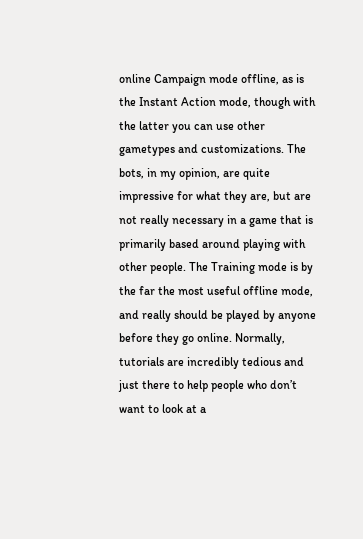online Campaign mode offline, as is the Instant Action mode, though with the latter you can use other gametypes and customizations. The bots, in my opinion, are quite impressive for what they are, but are not really necessary in a game that is primarily based around playing with other people. The Training mode is by the far the most useful offline mode, and really should be played by anyone before they go online. Normally, tutorials are incredibly tedious and just there to help people who don’t want to look at a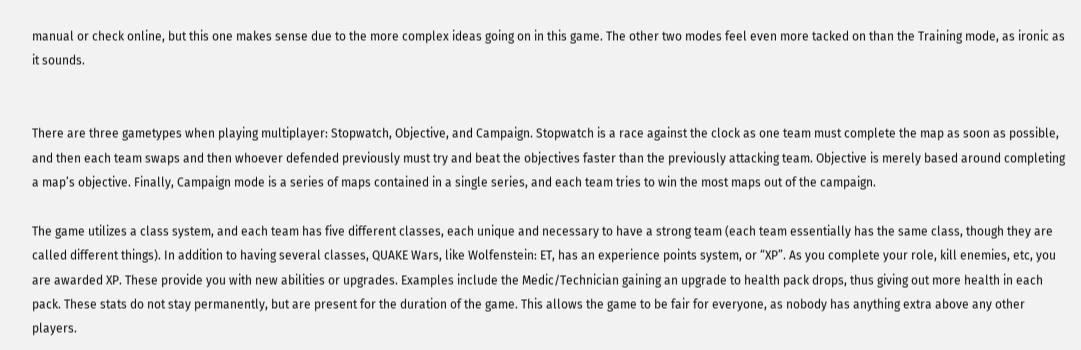manual or check online, but this one makes sense due to the more complex ideas going on in this game. The other two modes feel even more tacked on than the Training mode, as ironic as it sounds.


There are three gametypes when playing multiplayer: Stopwatch, Objective, and Campaign. Stopwatch is a race against the clock as one team must complete the map as soon as possible, and then each team swaps and then whoever defended previously must try and beat the objectives faster than the previously attacking team. Objective is merely based around completing a map’s objective. Finally, Campaign mode is a series of maps contained in a single series, and each team tries to win the most maps out of the campaign.

The game utilizes a class system, and each team has five different classes, each unique and necessary to have a strong team (each team essentially has the same class, though they are called different things). In addition to having several classes, QUAKE Wars, like Wolfenstein: ET, has an experience points system, or “XP”. As you complete your role, kill enemies, etc, you are awarded XP. These provide you with new abilities or upgrades. Examples include the Medic/Technician gaining an upgrade to health pack drops, thus giving out more health in each pack. These stats do not stay permanently, but are present for the duration of the game. This allows the game to be fair for everyone, as nobody has anything extra above any other players.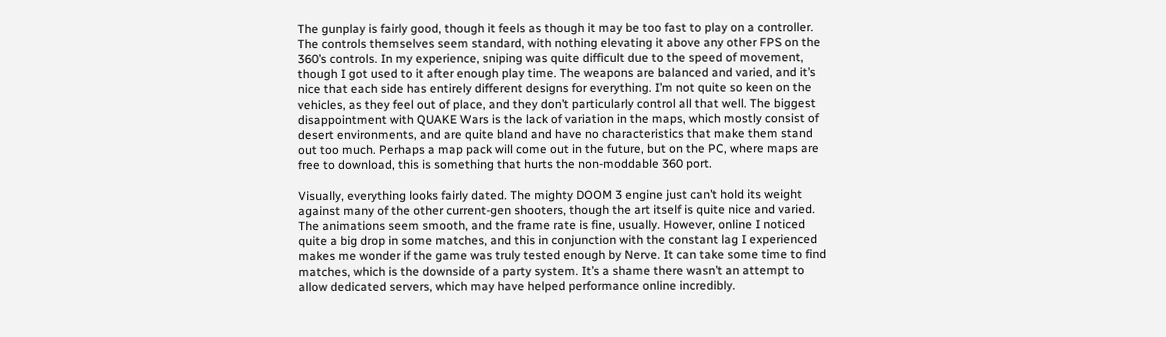The gunplay is fairly good, though it feels as though it may be too fast to play on a controller. The controls themselves seem standard, with nothing elevating it above any other FPS on the 360’s controls. In my experience, sniping was quite difficult due to the speed of movement, though I got used to it after enough play time. The weapons are balanced and varied, and it’s nice that each side has entirely different designs for everything. I’m not quite so keen on the vehicles, as they feel out of place, and they don’t particularly control all that well. The biggest disappointment with QUAKE Wars is the lack of variation in the maps, which mostly consist of desert environments, and are quite bland and have no characteristics that make them stand out too much. Perhaps a map pack will come out in the future, but on the PC, where maps are free to download, this is something that hurts the non-moddable 360 port.

Visually, everything looks fairly dated. The mighty DOOM 3 engine just can’t hold its weight against many of the other current-gen shooters, though the art itself is quite nice and varied. The animations seem smooth, and the frame rate is fine, usually. However, online I noticed quite a big drop in some matches, and this in conjunction with the constant lag I experienced makes me wonder if the game was truly tested enough by Nerve. It can take some time to find matches, which is the downside of a party system. It’s a shame there wasn’t an attempt to allow dedicated servers, which may have helped performance online incredibly.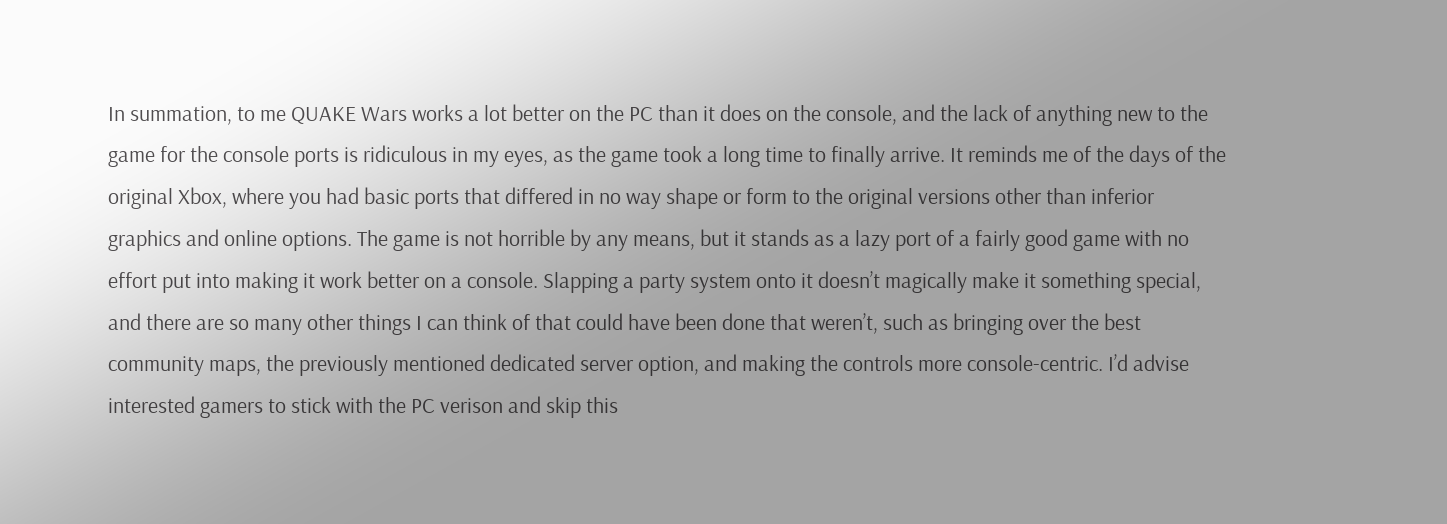In summation, to me QUAKE Wars works a lot better on the PC than it does on the console, and the lack of anything new to the game for the console ports is ridiculous in my eyes, as the game took a long time to finally arrive. It reminds me of the days of the original Xbox, where you had basic ports that differed in no way shape or form to the original versions other than inferior graphics and online options. The game is not horrible by any means, but it stands as a lazy port of a fairly good game with no effort put into making it work better on a console. Slapping a party system onto it doesn’t magically make it something special, and there are so many other things I can think of that could have been done that weren’t, such as bringing over the best community maps, the previously mentioned dedicated server option, and making the controls more console-centric. I’d advise interested gamers to stick with the PC verison and skip this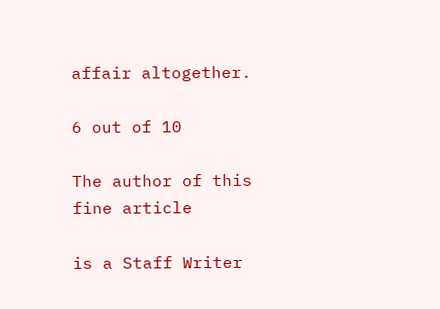affair altogether.

6 out of 10

The author of this fine article

is a Staff Writer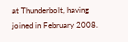at Thunderbolt, having joined in February 2008.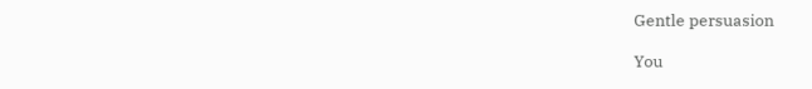Gentle persuasion

You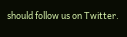should follow us on Twitter.